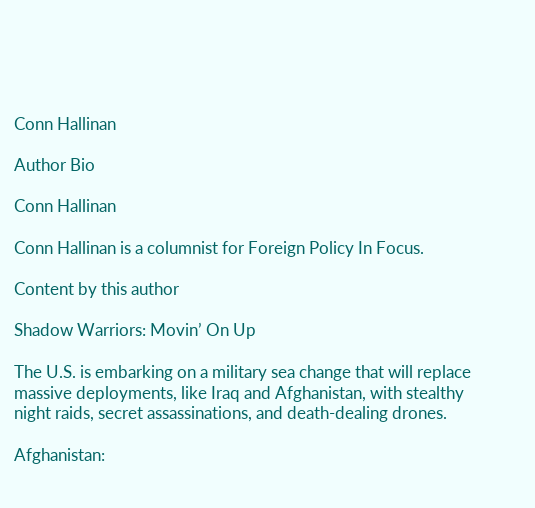Conn Hallinan

Author Bio

Conn Hallinan

Conn Hallinan is a columnist for Foreign Policy In Focus.

Content by this author

Shadow Warriors: Movin’ On Up

The U.S. is embarking on a military sea change that will replace massive deployments, like Iraq and Afghanistan, with stealthy night raids, secret assassinations, and death-dealing drones.

Afghanistan: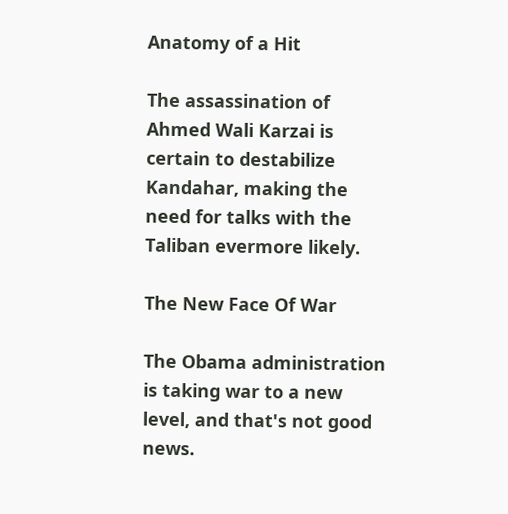Anatomy of a Hit

The assassination of Ahmed Wali Karzai is certain to destabilize Kandahar, making the need for talks with the Taliban evermore likely.

The New Face Of War

The Obama administration is taking war to a new level, and that's not good news.